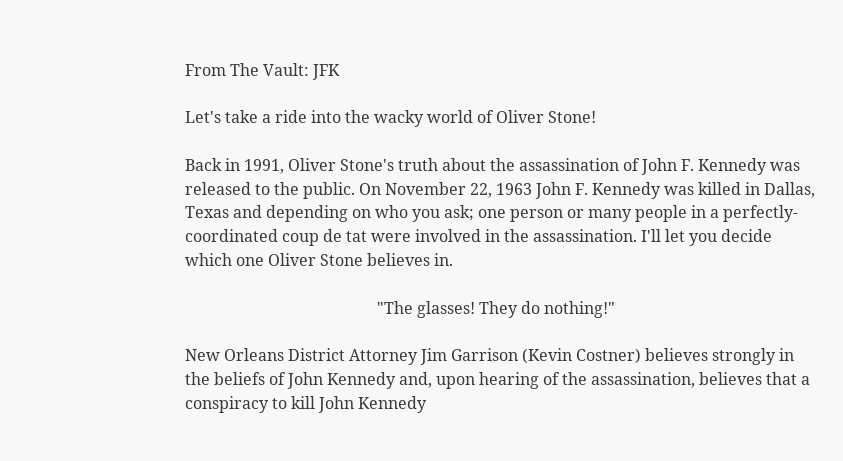From The Vault: JFK

Let's take a ride into the wacky world of Oliver Stone!

Back in 1991, Oliver Stone's truth about the assassination of John F. Kennedy was released to the public. On November 22, 1963 John F. Kennedy was killed in Dallas, Texas and depending on who you ask; one person or many people in a perfectly-coordinated coup de tat were involved in the assassination. I'll let you decide which one Oliver Stone believes in.

                                                "The glasses! They do nothing!"

New Orleans District Attorney Jim Garrison (Kevin Costner) believes strongly in the beliefs of John Kennedy and, upon hearing of the assassination, believes that a conspiracy to kill John Kennedy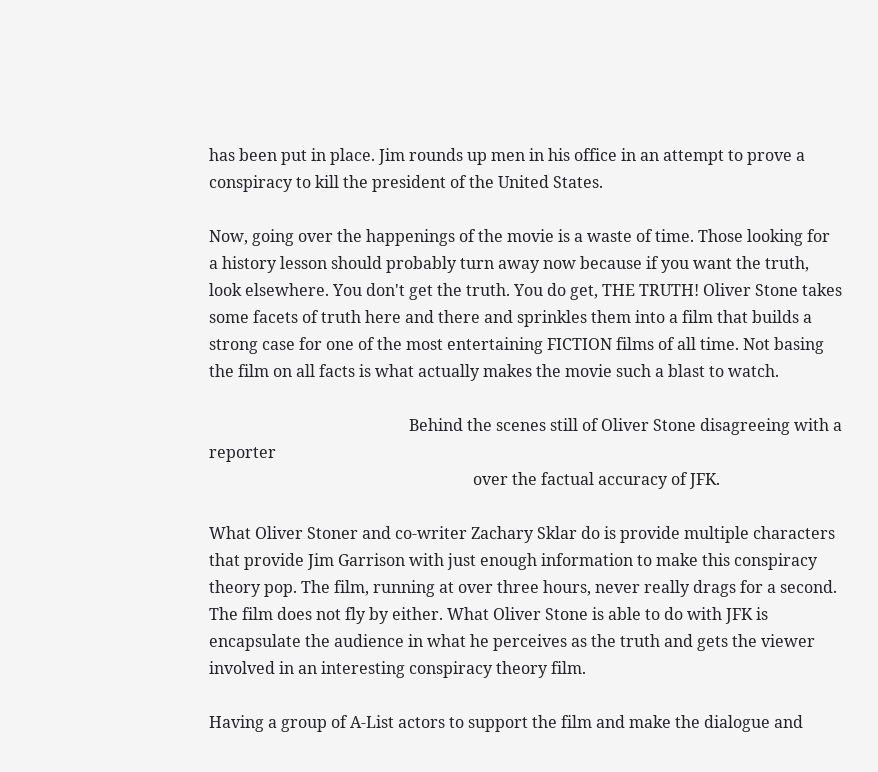has been put in place. Jim rounds up men in his office in an attempt to prove a conspiracy to kill the president of the United States.

Now, going over the happenings of the movie is a waste of time. Those looking for a history lesson should probably turn away now because if you want the truth, look elsewhere. You don't get the truth. You do get, THE TRUTH! Oliver Stone takes some facets of truth here and there and sprinkles them into a film that builds a strong case for one of the most entertaining FICTION films of all time. Not basing the film on all facts is what actually makes the movie such a blast to watch.

                                                  Behind the scenes still of Oliver Stone disagreeing with a reporter
                                                                  over the factual accuracy of JFK.

What Oliver Stoner and co-writer Zachary Sklar do is provide multiple characters that provide Jim Garrison with just enough information to make this conspiracy theory pop. The film, running at over three hours, never really drags for a second. The film does not fly by either. What Oliver Stone is able to do with JFK is encapsulate the audience in what he perceives as the truth and gets the viewer involved in an interesting conspiracy theory film.

Having a group of A-List actors to support the film and make the dialogue and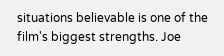situations believable is one of the film's biggest strengths. Joe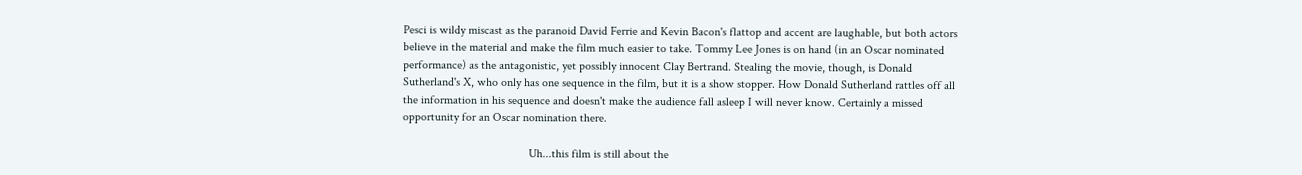Pesci is wildy miscast as the paranoid David Ferrie and Kevin Bacon's flattop and accent are laughable, but both actors believe in the material and make the film much easier to take. Tommy Lee Jones is on hand (in an Oscar nominated performance) as the antagonistic, yet possibly innocent Clay Bertrand. Stealing the movie, though, is Donald Sutherland's X, who only has one sequence in the film, but it is a show stopper. How Donald Sutherland rattles off all the information in his sequence and doesn't make the audience fall asleep I will never know. Certainly a missed opportunity for an Oscar nomination there.

                                          Uh...this film is still about the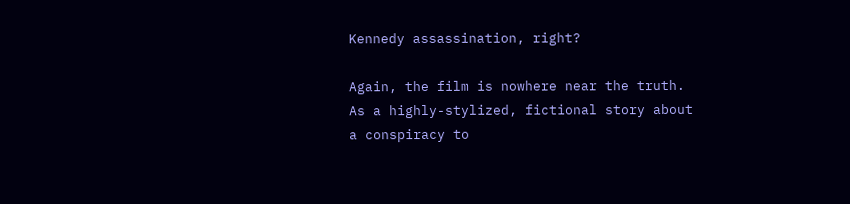Kennedy assassination, right?

Again, the film is nowhere near the truth. As a highly-stylized, fictional story about a conspiracy to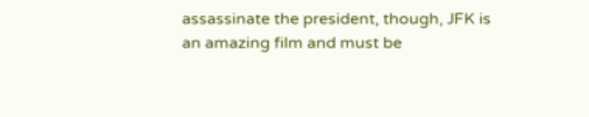assassinate the president, though, JFK is an amazing film and must be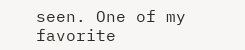seen. One of my favorite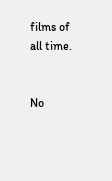films of all time.


No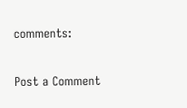comments:

Post a Comment